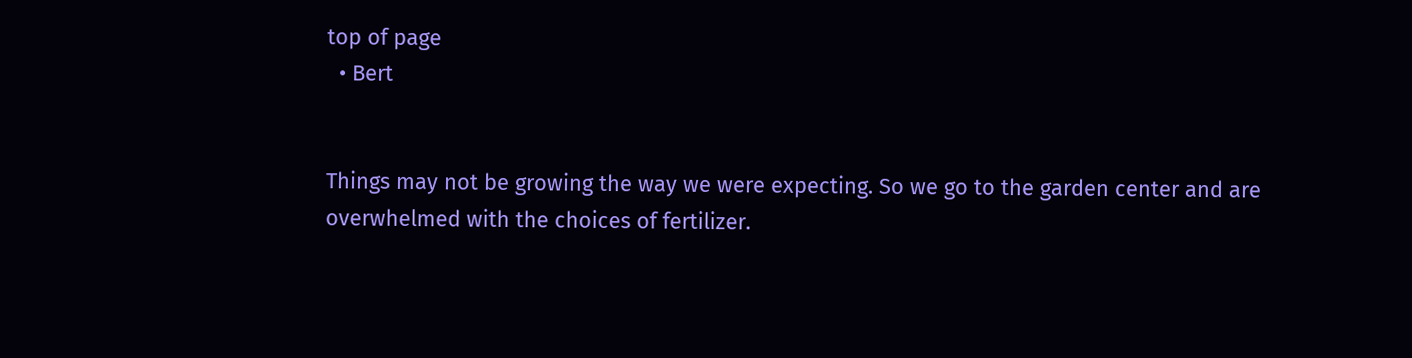top of page
  • Bert


Things may not be growing the way we were expecting. So we go to the garden center and are overwhelmed with the choices of fertilizer.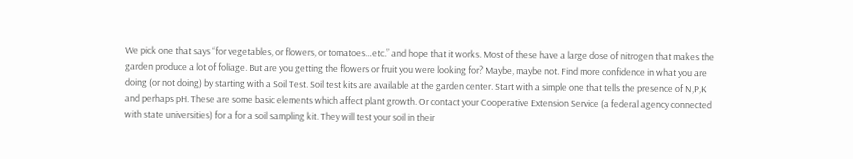We pick one that says “for vegetables, or flowers, or tomatoes…etc.” and hope that it works. Most of these have a large dose of nitrogen that makes the garden produce a lot of foliage. But are you getting the flowers or fruit you were looking for? Maybe, maybe not. Find more confidence in what you are doing (or not doing) by starting with a Soil Test. Soil test kits are available at the garden center. Start with a simple one that tells the presence of N,P,K and perhaps pH. These are some basic elements which affect plant growth. Or contact your Cooperative Extension Service (a federal agency connected with state universities) for a for a soil sampling kit. They will test your soil in their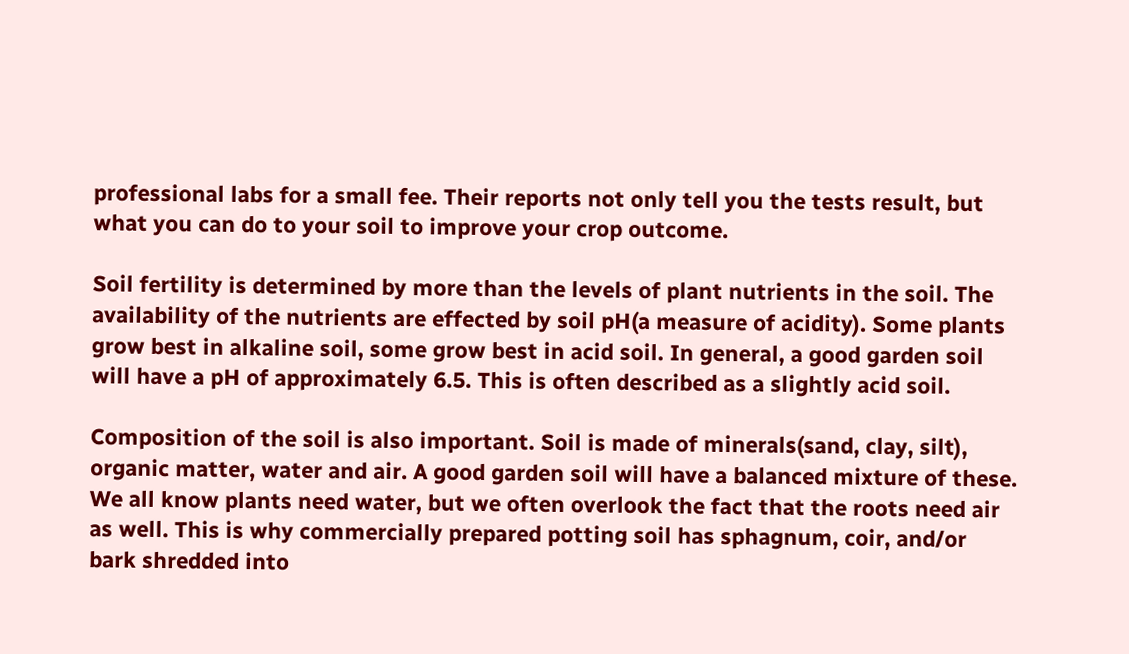professional labs for a small fee. Their reports not only tell you the tests result, but what you can do to your soil to improve your crop outcome.

Soil fertility is determined by more than the levels of plant nutrients in the soil. The availability of the nutrients are effected by soil pH(a measure of acidity). Some plants grow best in alkaline soil, some grow best in acid soil. In general, a good garden soil will have a pH of approximately 6.5. This is often described as a slightly acid soil.

Composition of the soil is also important. Soil is made of minerals(sand, clay, silt), organic matter, water and air. A good garden soil will have a balanced mixture of these. We all know plants need water, but we often overlook the fact that the roots need air as well. This is why commercially prepared potting soil has sphagnum, coir, and/or bark shredded into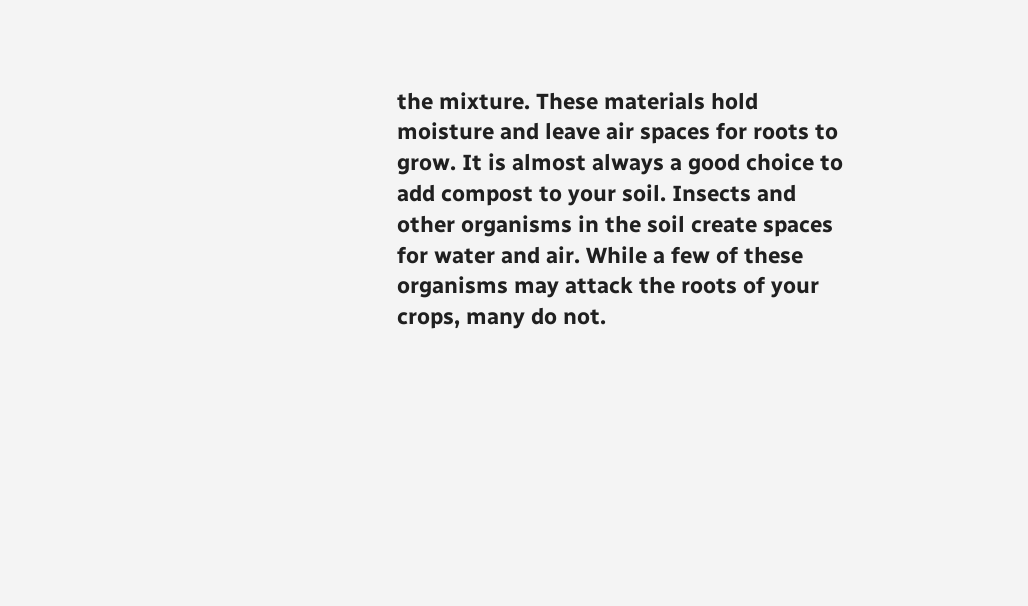the mixture. These materials hold moisture and leave air spaces for roots to grow. It is almost always a good choice to add compost to your soil. Insects and other organisms in the soil create spaces for water and air. While a few of these organisms may attack the roots of your crops, many do not.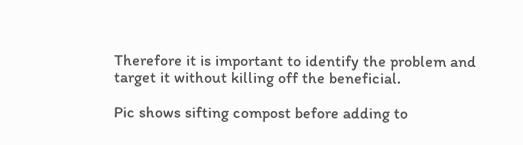Therefore it is important to identify the problem and target it without killing off the beneficial.

Pic shows sifting compost before adding to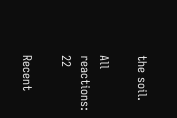the soil.

All reactions: 22

Recent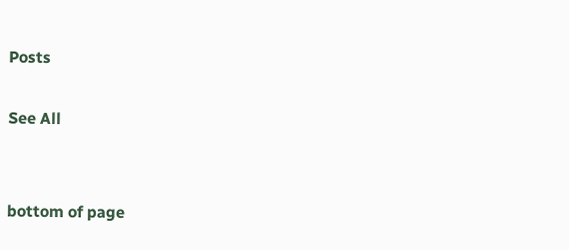Posts

See All


bottom of page